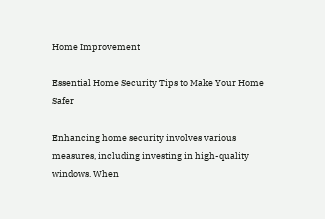Home Improvement

Essential Home Security Tips to Make Your Home Safer

Enhancing home security involves various measures, including investing in high-quality windows. When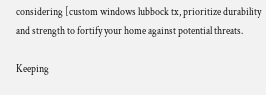considering [custom windows lubbock tx, prioritize durability and strength to fortify your home against potential threats.

Keeping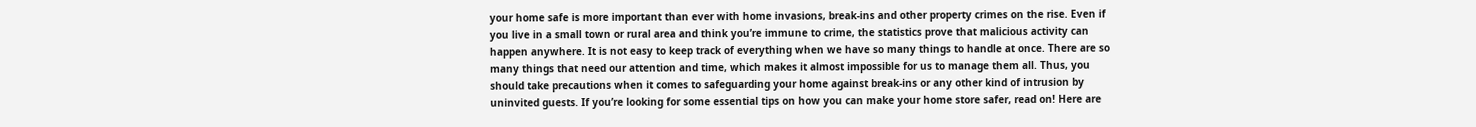your home safe is more important than ever with home invasions, break-ins and other property crimes on the rise. Even if you live in a small town or rural area and think you’re immune to crime, the statistics prove that malicious activity can happen anywhere. It is not easy to keep track of everything when we have so many things to handle at once. There are so many things that need our attention and time, which makes it almost impossible for us to manage them all. Thus, you should take precautions when it comes to safeguarding your home against break-ins or any other kind of intrusion by uninvited guests. If you’re looking for some essential tips on how you can make your home store safer, read on! Here are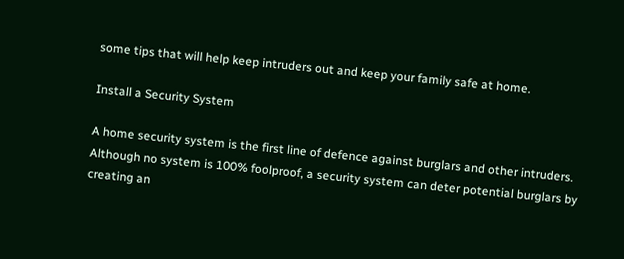some tips that will help keep intruders out and keep your family safe at home.

Install a Security System

A home security system is the first line of defence against burglars and other intruders. Although no system is 100% foolproof, a security system can deter potential burglars by creating an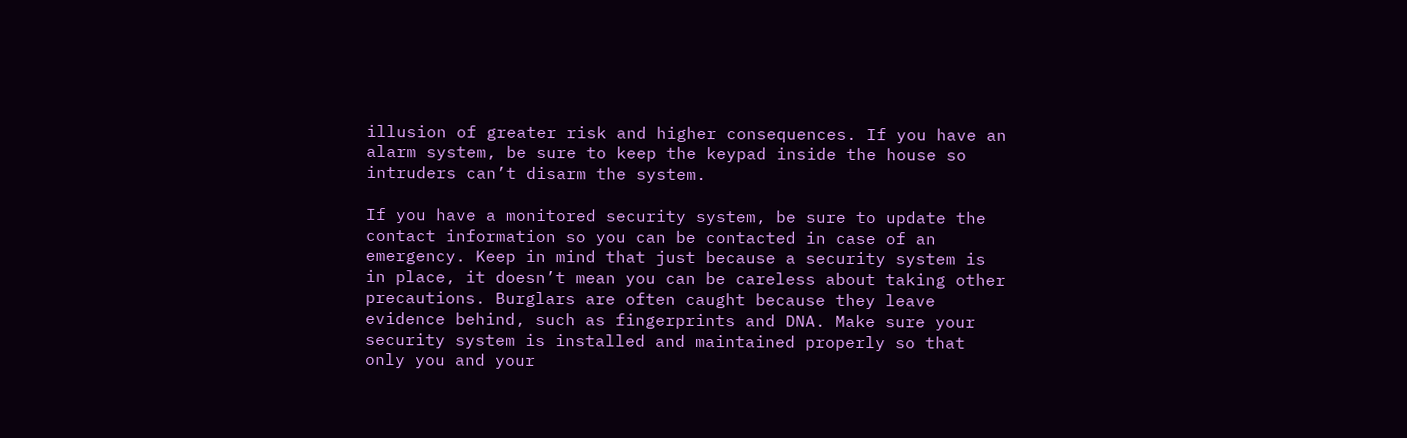illusion of greater risk and higher consequences. If you have an alarm system, be sure to keep the keypad inside the house so intruders can’t disarm the system.

If you have a monitored security system, be sure to update the contact information so you can be contacted in case of an emergency. Keep in mind that just because a security system is in place, it doesn’t mean you can be careless about taking other precautions. Burglars are often caught because they leave evidence behind, such as fingerprints and DNA. Make sure your security system is installed and maintained properly so that only you and your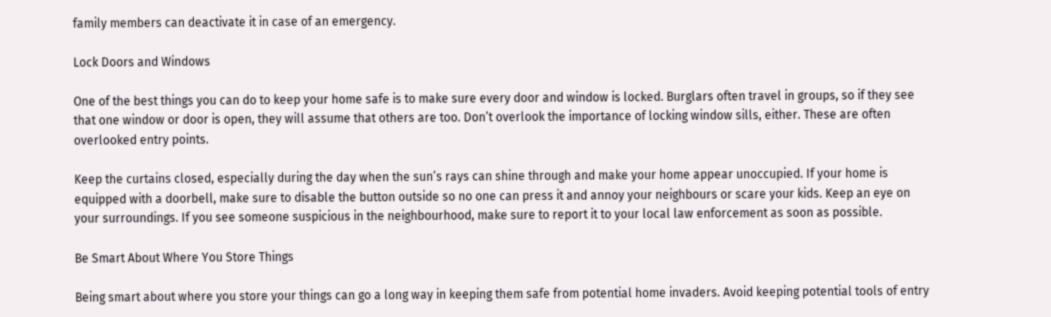family members can deactivate it in case of an emergency.

Lock Doors and Windows

One of the best things you can do to keep your home safe is to make sure every door and window is locked. Burglars often travel in groups, so if they see that one window or door is open, they will assume that others are too. Don’t overlook the importance of locking window sills, either. These are often overlooked entry points.

Keep the curtains closed, especially during the day when the sun’s rays can shine through and make your home appear unoccupied. If your home is equipped with a doorbell, make sure to disable the button outside so no one can press it and annoy your neighbours or scare your kids. Keep an eye on your surroundings. If you see someone suspicious in the neighbourhood, make sure to report it to your local law enforcement as soon as possible.

Be Smart About Where You Store Things

Being smart about where you store your things can go a long way in keeping them safe from potential home invaders. Avoid keeping potential tools of entry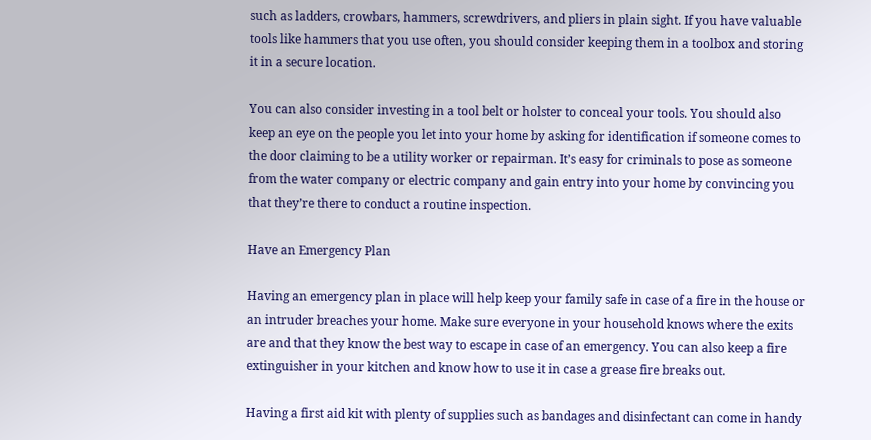such as ladders, crowbars, hammers, screwdrivers, and pliers in plain sight. If you have valuable tools like hammers that you use often, you should consider keeping them in a toolbox and storing it in a secure location.

You can also consider investing in a tool belt or holster to conceal your tools. You should also keep an eye on the people you let into your home by asking for identification if someone comes to the door claiming to be a utility worker or repairman. It’s easy for criminals to pose as someone from the water company or electric company and gain entry into your home by convincing you that they’re there to conduct a routine inspection.

Have an Emergency Plan

Having an emergency plan in place will help keep your family safe in case of a fire in the house or an intruder breaches your home. Make sure everyone in your household knows where the exits are and that they know the best way to escape in case of an emergency. You can also keep a fire extinguisher in your kitchen and know how to use it in case a grease fire breaks out.

Having a first aid kit with plenty of supplies such as bandages and disinfectant can come in handy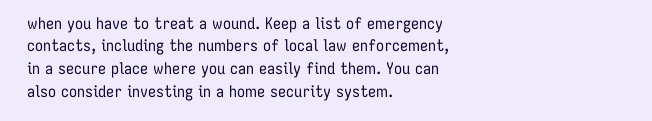when you have to treat a wound. Keep a list of emergency contacts, including the numbers of local law enforcement, in a secure place where you can easily find them. You can also consider investing in a home security system.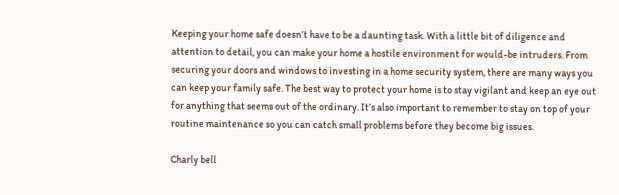Keeping your home safe doesn’t have to be a daunting task. With a little bit of diligence and attention to detail, you can make your home a hostile environment for would-be intruders. From securing your doors and windows to investing in a home security system, there are many ways you can keep your family safe. The best way to protect your home is to stay vigilant and keep an eye out for anything that seems out of the ordinary. It’s also important to remember to stay on top of your routine maintenance so you can catch small problems before they become big issues.

Charly bell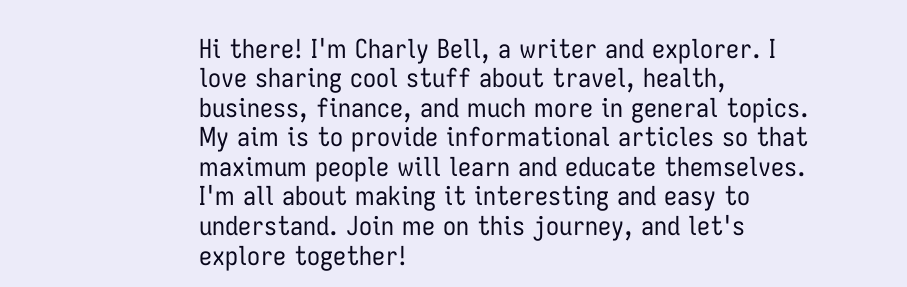Hi there! I'm Charly Bell, a writer and explorer. I love sharing cool stuff about travel, health, business, finance, and much more in general topics. My aim is to provide informational articles so that maximum people will learn and educate themselves. I'm all about making it interesting and easy to understand. Join me on this journey, and let's explore together!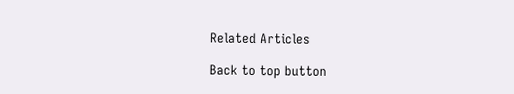Related Articles

Back to top button